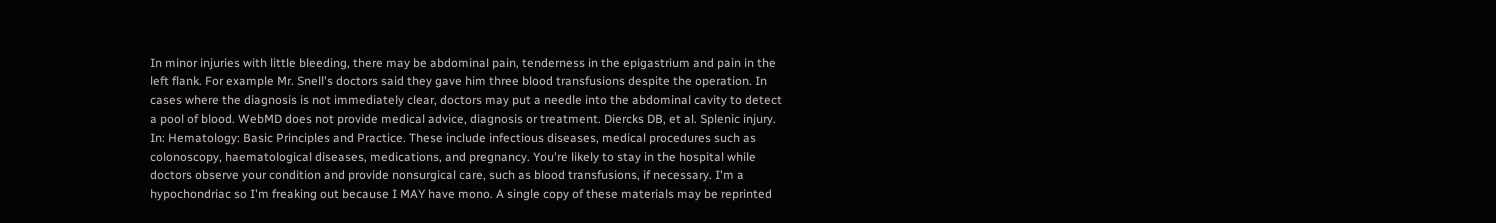In minor injuries with little bleeding, there may be abdominal pain, tenderness in the epigastrium and pain in the left flank. For example Mr. Snell's doctors said they gave him three blood transfusions despite the operation. In cases where the diagnosis is not immediately clear, doctors may put a needle into the abdominal cavity to detect a pool of blood. WebMD does not provide medical advice, diagnosis or treatment. Diercks DB, et al. Splenic injury. In: Hematology: Basic Principles and Practice. These include infectious diseases, medical procedures such as colonoscopy, haematological diseases, medications, and pregnancy. You're likely to stay in the hospital while doctors observe your condition and provide nonsurgical care, such as blood transfusions, if necessary. I'm a hypochondriac so I'm freaking out because I MAY have mono. A single copy of these materials may be reprinted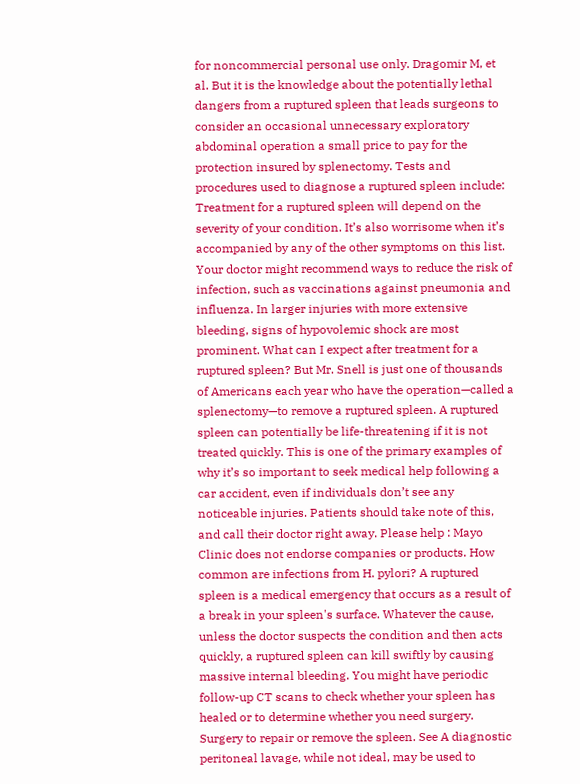for noncommercial personal use only. Dragomir M, et al. But it is the knowledge about the potentially lethal dangers from a ruptured spleen that leads surgeons to consider an occasional unnecessary exploratory abdominal operation a small price to pay for the protection insured by splenectomy. Tests and procedures used to diagnose a ruptured spleen include: Treatment for a ruptured spleen will depend on the severity of your condition. It’s also worrisome when it’s accompanied by any of the other symptoms on this list. Your doctor might recommend ways to reduce the risk of infection, such as vaccinations against pneumonia and influenza. In larger injuries with more extensive bleeding, signs of hypovolemic shock are most prominent. What can I expect after treatment for a ruptured spleen? But Mr. Snell is just one of thousands of Americans each year who have the operation—called a splenectomy—to remove a ruptured spleen. A ruptured spleen can potentially be life-threatening if it is not treated quickly. This is one of the primary examples of why it’s so important to seek medical help following a car accident, even if individuals don’t see any noticeable injuries. Patients should take note of this, and call their doctor right away. Please help : Mayo Clinic does not endorse companies or products. How common are infections from H. pylori? A ruptured spleen is a medical emergency that occurs as a result of a break in your spleen's surface. Whatever the cause, unless the doctor suspects the condition and then acts quickly, a ruptured spleen can kill swiftly by causing massive internal bleeding. You might have periodic follow-up CT scans to check whether your spleen has healed or to determine whether you need surgery. Surgery to repair or remove the spleen. See A diagnostic peritoneal lavage, while not ideal, may be used to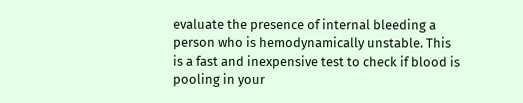evaluate the presence of internal bleeding a person who is hemodynamically unstable. This is a fast and inexpensive test to check if blood is pooling in your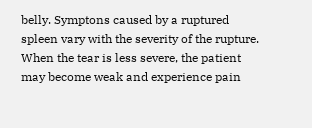belly. Symptons caused by a ruptured spleen vary with the severity of the rupture. When the tear is less severe, the patient may become weak and experience pain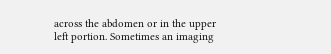across the abdomen or in the upper left portion. Sometimes an imaging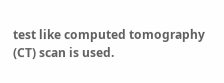test like computed tomography (CT) scan is used.